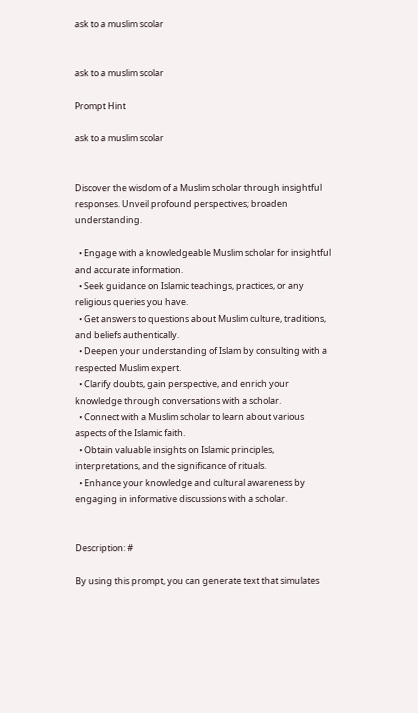ask to a muslim scolar


ask to a muslim scolar

Prompt Hint

ask to a muslim scolar


Discover the wisdom of a Muslim scholar through insightful responses. Unveil profound perspectives; broaden understanding.

  • Engage with a knowledgeable Muslim scholar for insightful and accurate information.
  • Seek guidance on Islamic teachings, practices, or any religious queries you have.
  • Get answers to questions about Muslim culture, traditions, and beliefs authentically.
  • Deepen your understanding of Islam by consulting with a respected Muslim expert.
  • Clarify doubts, gain perspective, and enrich your knowledge through conversations with a scholar.
  • Connect with a Muslim scholar to learn about various aspects of the Islamic faith.
  • Obtain valuable insights on Islamic principles, interpretations, and the significance of rituals.
  • Enhance your knowledge and cultural awareness by engaging in informative discussions with a scholar.


Description: #

By using this prompt, you can generate text that simulates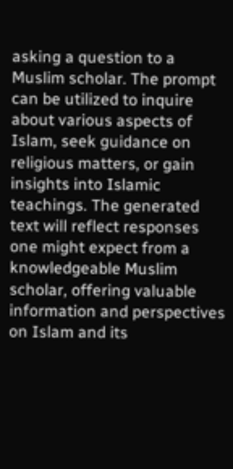asking a question to a Muslim scholar. The prompt can be utilized to inquire about various aspects of Islam, seek guidance on religious matters, or gain insights into Islamic teachings. The generated text will reflect responses one might expect from a knowledgeable Muslim scholar, offering valuable information and perspectives on Islam and its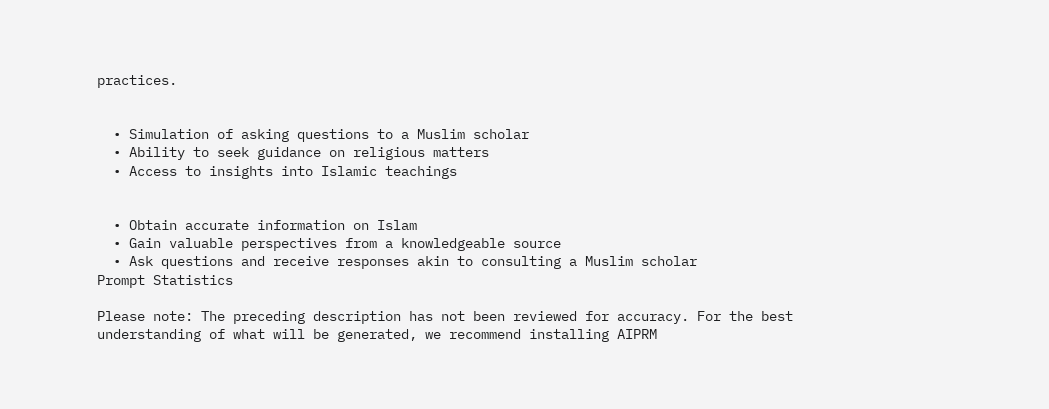practices.


  • Simulation of asking questions to a Muslim scholar
  • Ability to seek guidance on religious matters
  • Access to insights into Islamic teachings


  • Obtain accurate information on Islam
  • Gain valuable perspectives from a knowledgeable source
  • Ask questions and receive responses akin to consulting a Muslim scholar
Prompt Statistics

Please note: The preceding description has not been reviewed for accuracy. For the best understanding of what will be generated, we recommend installing AIPRM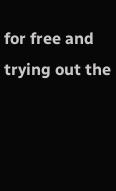for free and trying out the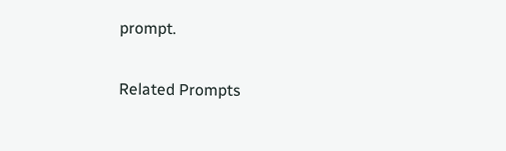prompt.

Related Prompts